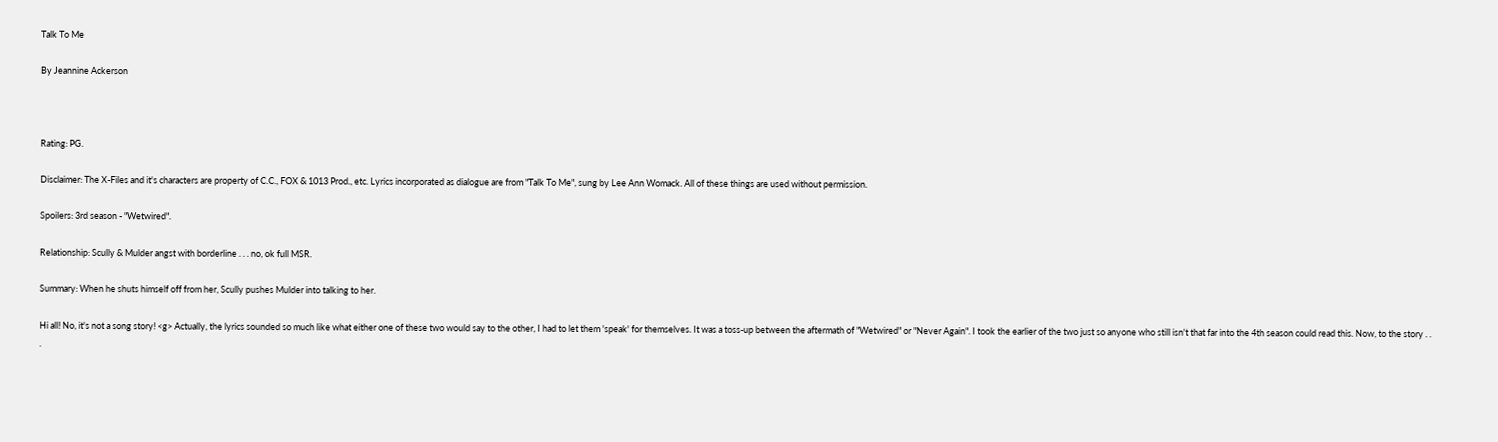Talk To Me

By Jeannine Ackerson



Rating: PG.

Disclaimer: The X-Files and it's characters are property of C.C., FOX & 1013 Prod., etc. Lyrics incorporated as dialogue are from "Talk To Me", sung by Lee Ann Womack. All of these things are used without permission.

Spoilers: 3rd season - "Wetwired".

Relationship: Scully & Mulder angst with borderline . . . no, ok full MSR.

Summary: When he shuts himself off from her, Scully pushes Mulder into talking to her.

Hi all! No, it's not a song story! <g> Actually, the lyrics sounded so much like what either one of these two would say to the other, I had to let them 'speak' for themselves. It was a toss-up between the aftermath of "Wetwired" or "Never Again". I took the earlier of the two just so anyone who still isn't that far into the 4th season could read this. Now, to the story . . .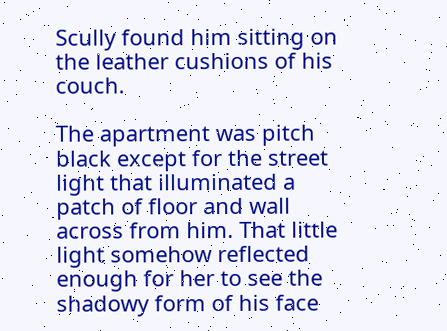Scully found him sitting on the leather cushions of his couch.

The apartment was pitch black except for the street light that illuminated a patch of floor and wall across from him. That little light somehow reflected enough for her to see the shadowy form of his face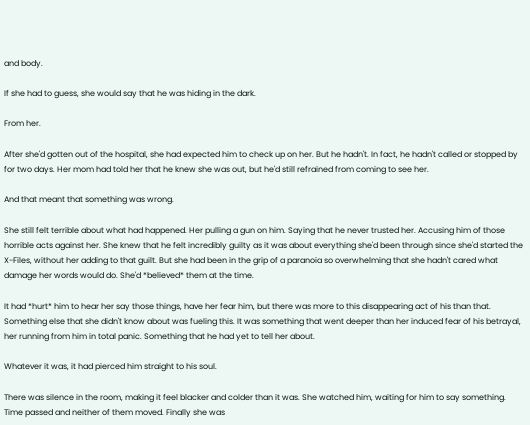and body.

If she had to guess, she would say that he was hiding in the dark.

From her.

After she'd gotten out of the hospital, she had expected him to check up on her. But he hadn't. In fact, he hadn't called or stopped by for two days. Her mom had told her that he knew she was out, but he'd still refrained from coming to see her.

And that meant that something was wrong.

She still felt terrible about what had happened. Her pulling a gun on him. Saying that he never trusted her. Accusing him of those horrible acts against her. She knew that he felt incredibly guilty as it was about everything she'd been through since she'd started the X-Files, without her adding to that guilt. But she had been in the grip of a paranoia so overwhelming that she hadn't cared what damage her words would do. She'd *believed* them at the time.

It had *hurt* him to hear her say those things, have her fear him, but there was more to this disappearing act of his than that. Something else that she didn't know about was fueling this. It was something that went deeper than her induced fear of his betrayal, her running from him in total panic. Something that he had yet to tell her about.

Whatever it was, it had pierced him straight to his soul.

There was silence in the room, making it feel blacker and colder than it was. She watched him, waiting for him to say something. Time passed and neither of them moved. Finally she was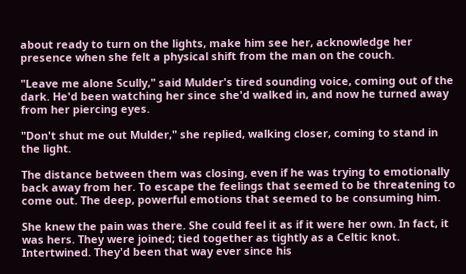about ready to turn on the lights, make him see her, acknowledge her presence when she felt a physical shift from the man on the couch.

"Leave me alone Scully," said Mulder's tired sounding voice, coming out of the dark. He'd been watching her since she'd walked in, and now he turned away from her piercing eyes.

"Don't shut me out Mulder," she replied, walking closer, coming to stand in the light.

The distance between them was closing, even if he was trying to emotionally back away from her. To escape the feelings that seemed to be threatening to come out. The deep, powerful emotions that seemed to be consuming him.

She knew the pain was there. She could feel it as if it were her own. In fact, it was hers. They were joined; tied together as tightly as a Celtic knot. Intertwined. They'd been that way ever since his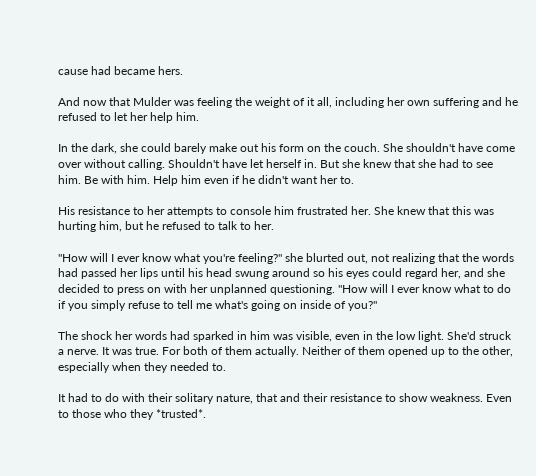cause had became hers.

And now that Mulder was feeling the weight of it all, including her own suffering and he refused to let her help him.

In the dark, she could barely make out his form on the couch. She shouldn't have come over without calling. Shouldn't have let herself in. But she knew that she had to see him. Be with him. Help him even if he didn't want her to.

His resistance to her attempts to console him frustrated her. She knew that this was hurting him, but he refused to talk to her.

"How will I ever know what you're feeling?" she blurted out, not realizing that the words had passed her lips until his head swung around so his eyes could regard her, and she decided to press on with her unplanned questioning. "How will I ever know what to do if you simply refuse to tell me what's going on inside of you?"

The shock her words had sparked in him was visible, even in the low light. She'd struck a nerve. It was true. For both of them actually. Neither of them opened up to the other, especially when they needed to.

It had to do with their solitary nature, that and their resistance to show weakness. Even to those who they *trusted*.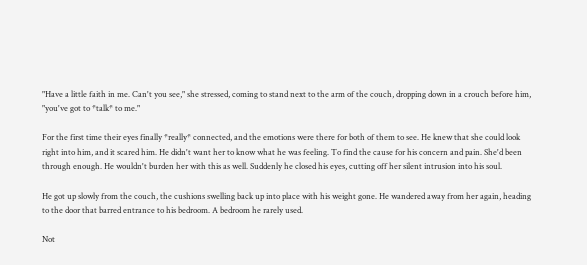"Have a little faith in me. Can't you see," she stressed, coming to stand next to the arm of the couch, dropping down in a crouch before him, "you've got to *talk* to me."

For the first time their eyes finally *really* connected, and the emotions were there for both of them to see. He knew that she could look right into him, and it scared him. He didn't want her to know what he was feeling. To find the cause for his concern and pain. She'd been through enough. He wouldn't burden her with this as well. Suddenly he closed his eyes, cutting off her silent intrusion into his soul.

He got up slowly from the couch, the cushions swelling back up into place with his weight gone. He wandered away from her again, heading to the door that barred entrance to his bedroom. A bedroom he rarely used.

Not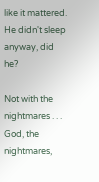like it mattered. He didn't sleep anyway, did he?

Not with the nightmares . . . God, the nightmares,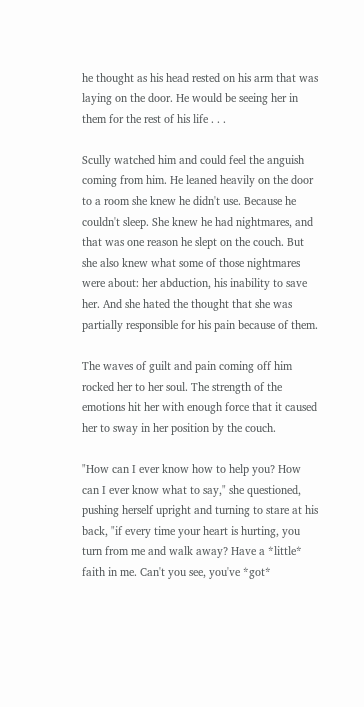he thought as his head rested on his arm that was laying on the door. He would be seeing her in them for the rest of his life . . .

Scully watched him and could feel the anguish coming from him. He leaned heavily on the door to a room she knew he didn't use. Because he couldn't sleep. She knew he had nightmares, and that was one reason he slept on the couch. But she also knew what some of those nightmares were about: her abduction, his inability to save her. And she hated the thought that she was partially responsible for his pain because of them.

The waves of guilt and pain coming off him rocked her to her soul. The strength of the emotions hit her with enough force that it caused her to sway in her position by the couch.

"How can I ever know how to help you? How can I ever know what to say," she questioned, pushing herself upright and turning to stare at his back, "if every time your heart is hurting, you turn from me and walk away? Have a *little* faith in me. Can't you see, you've *got*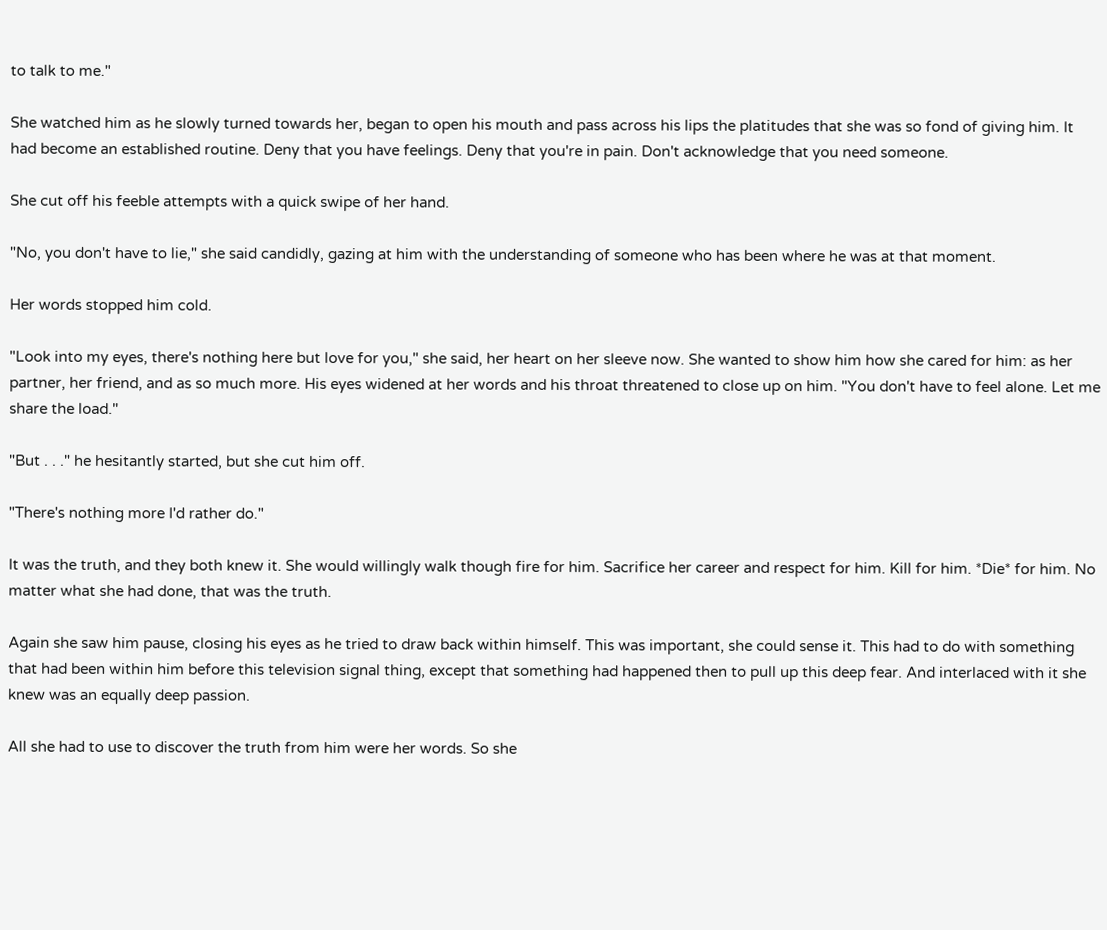to talk to me."

She watched him as he slowly turned towards her, began to open his mouth and pass across his lips the platitudes that she was so fond of giving him. It had become an established routine. Deny that you have feelings. Deny that you're in pain. Don't acknowledge that you need someone.

She cut off his feeble attempts with a quick swipe of her hand.

"No, you don't have to lie," she said candidly, gazing at him with the understanding of someone who has been where he was at that moment.

Her words stopped him cold.

"Look into my eyes, there's nothing here but love for you," she said, her heart on her sleeve now. She wanted to show him how she cared for him: as her partner, her friend, and as so much more. His eyes widened at her words and his throat threatened to close up on him. "You don't have to feel alone. Let me share the load."

"But . . ." he hesitantly started, but she cut him off.

"There's nothing more I'd rather do."

It was the truth, and they both knew it. She would willingly walk though fire for him. Sacrifice her career and respect for him. Kill for him. *Die* for him. No matter what she had done, that was the truth.

Again she saw him pause, closing his eyes as he tried to draw back within himself. This was important, she could sense it. This had to do with something that had been within him before this television signal thing, except that something had happened then to pull up this deep fear. And interlaced with it she knew was an equally deep passion.

All she had to use to discover the truth from him were her words. So she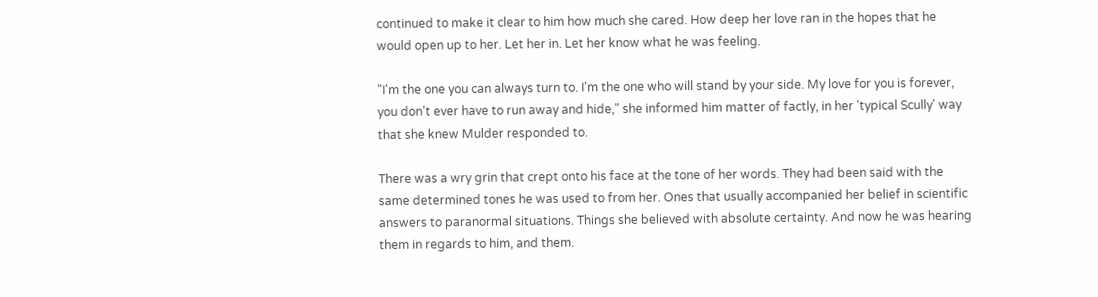continued to make it clear to him how much she cared. How deep her love ran in the hopes that he would open up to her. Let her in. Let her know what he was feeling.

"I'm the one you can always turn to. I'm the one who will stand by your side. My love for you is forever, you don't ever have to run away and hide," she informed him matter of factly, in her 'typical Scully' way that she knew Mulder responded to.

There was a wry grin that crept onto his face at the tone of her words. They had been said with the same determined tones he was used to from her. Ones that usually accompanied her belief in scientific answers to paranormal situations. Things she believed with absolute certainty. And now he was hearing them in regards to him, and them.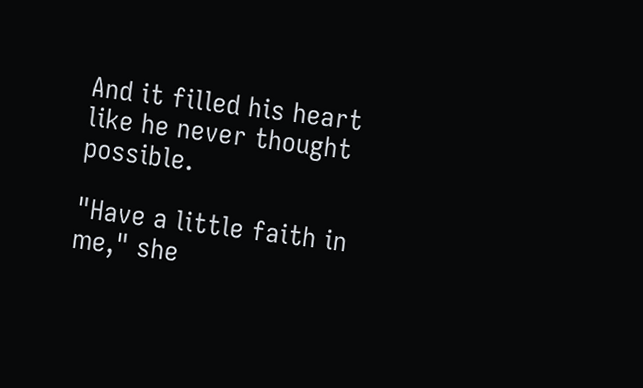And it filled his heart like he never thought possible.

"Have a little faith in me," she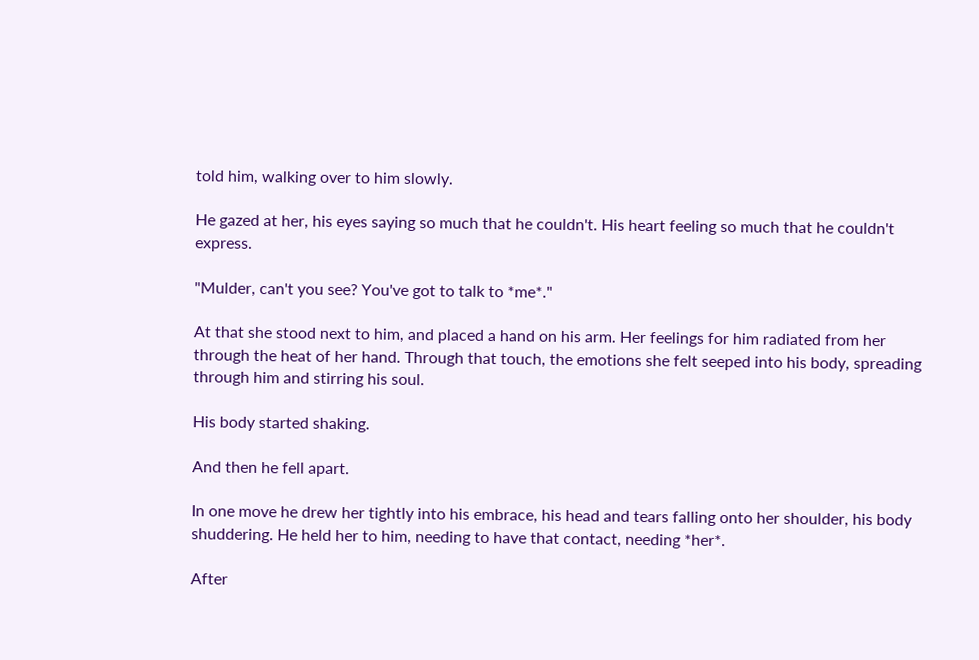told him, walking over to him slowly.

He gazed at her, his eyes saying so much that he couldn't. His heart feeling so much that he couldn't express.

"Mulder, can't you see? You've got to talk to *me*."

At that she stood next to him, and placed a hand on his arm. Her feelings for him radiated from her through the heat of her hand. Through that touch, the emotions she felt seeped into his body, spreading through him and stirring his soul.

His body started shaking.

And then he fell apart.

In one move he drew her tightly into his embrace, his head and tears falling onto her shoulder, his body shuddering. He held her to him, needing to have that contact, needing *her*.

After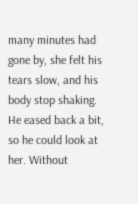many minutes had gone by, she felt his tears slow, and his body stop shaking. He eased back a bit, so he could look at her. Without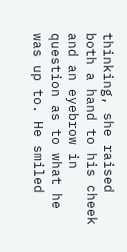thinking, she raised both a hand to his cheek and an eyebrow in question as to what he was up to. He smiled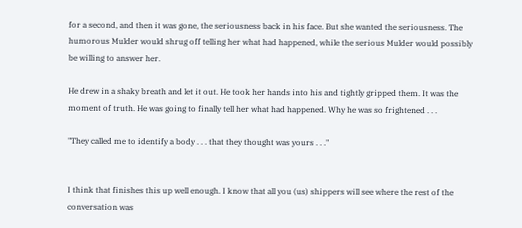for a second, and then it was gone, the seriousness back in his face. But she wanted the seriousness. The humorous Mulder would shrug off telling her what had happened, while the serious Mulder would possibly be willing to answer her.

He drew in a shaky breath and let it out. He took her hands into his and tightly gripped them. It was the moment of truth. He was going to finally tell her what had happened. Why he was so frightened . . .

"They called me to identify a body . . . that they thought was yours . . ."


I think that finishes this up well enough. I know that all you (us) shippers will see where the rest of the conversation was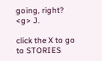going, right? <g> J.

click the X to go to STORIES